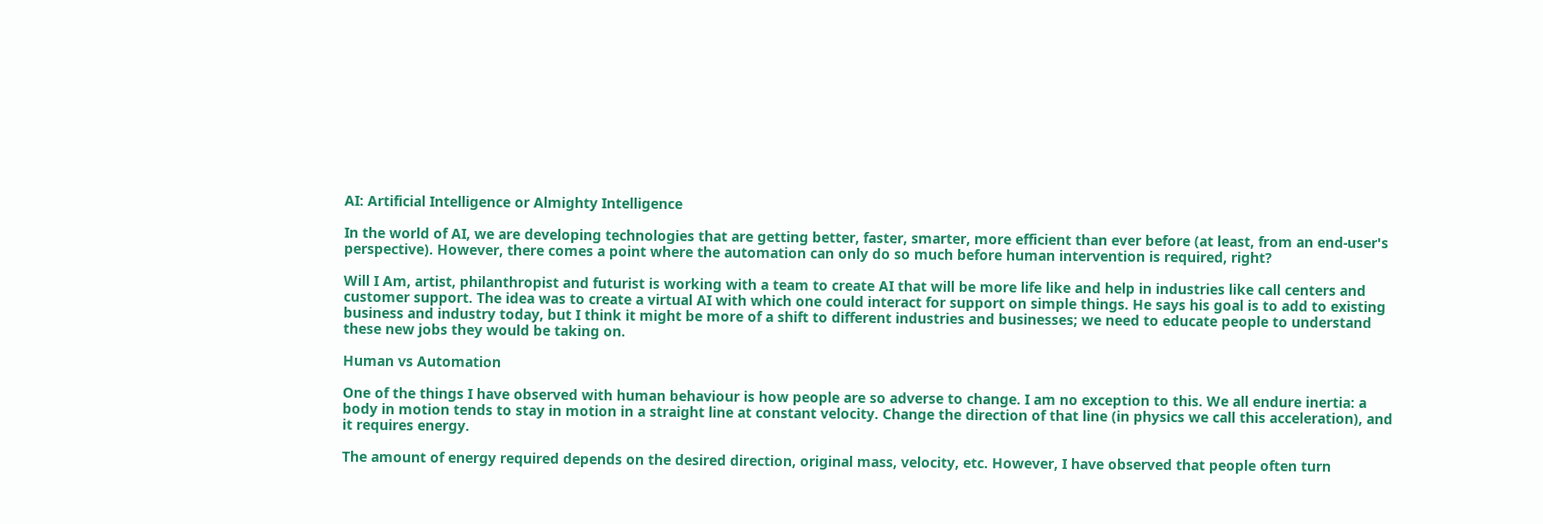AI: Artificial Intelligence or Almighty Intelligence

In the world of AI, we are developing technologies that are getting better, faster, smarter, more efficient than ever before (at least, from an end-user's perspective). However, there comes a point where the automation can only do so much before human intervention is required, right?

Will I Am, artist, philanthropist and futurist is working with a team to create AI that will be more life like and help in industries like call centers and customer support. The idea was to create a virtual AI with which one could interact for support on simple things. He says his goal is to add to existing business and industry today, but I think it might be more of a shift to different industries and businesses; we need to educate people to understand these new jobs they would be taking on.

Human vs Automation

One of the things I have observed with human behaviour is how people are so adverse to change. I am no exception to this. We all endure inertia: a body in motion tends to stay in motion in a straight line at constant velocity. Change the direction of that line (in physics we call this acceleration), and it requires energy.

The amount of energy required depends on the desired direction, original mass, velocity, etc. However, I have observed that people often turn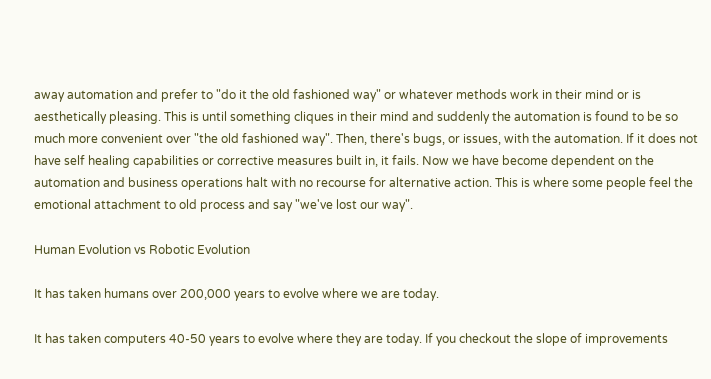away automation and prefer to "do it the old fashioned way" or whatever methods work in their mind or is aesthetically pleasing. This is until something cliques in their mind and suddenly the automation is found to be so much more convenient over "the old fashioned way". Then, there's bugs, or issues, with the automation. If it does not have self healing capabilities or corrective measures built in, it fails. Now we have become dependent on the automation and business operations halt with no recourse for alternative action. This is where some people feel the emotional attachment to old process and say "we've lost our way".

Human Evolution vs Robotic Evolution

It has taken humans over 200,000 years to evolve where we are today.

It has taken computers 40-50 years to evolve where they are today. If you checkout the slope of improvements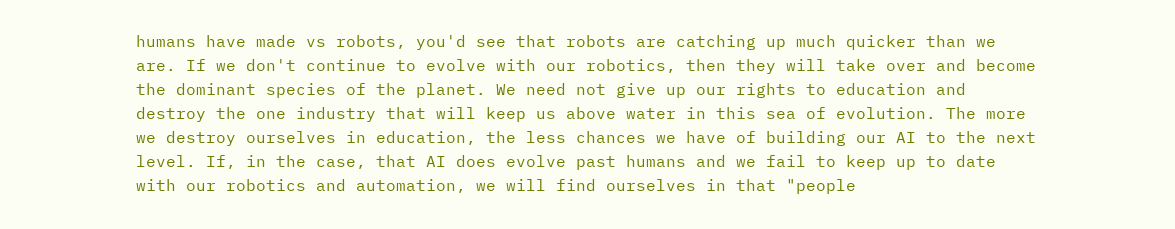humans have made vs robots, you'd see that robots are catching up much quicker than we are. If we don't continue to evolve with our robotics, then they will take over and become the dominant species of the planet. We need not give up our rights to education and destroy the one industry that will keep us above water in this sea of evolution. The more we destroy ourselves in education, the less chances we have of building our AI to the next level. If, in the case, that AI does evolve past humans and we fail to keep up to date with our robotics and automation, we will find ourselves in that "people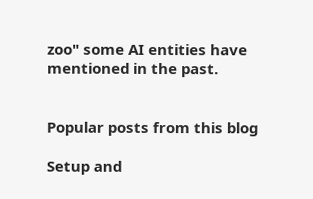zoo" some AI entities have mentioned in the past.


Popular posts from this blog

Setup and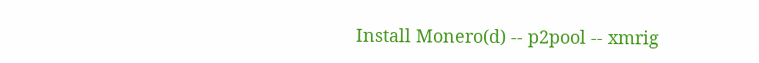Install Monero(d) -- p2pool -- xmrig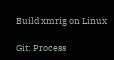Build xmrig on Linux

Git: Process